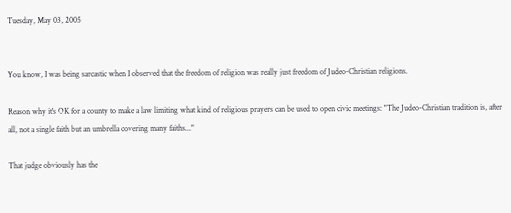Tuesday, May 03, 2005


You know, I was being sarcastic when I observed that the freedom of religion was really just freedom of Judeo-Christian religions.

Reason why it's OK for a county to make a law limiting what kind of religious prayers can be used to open civic meetings: "The Judeo-Christian tradition is, after all, not a single faith but an umbrella covering many faiths..."

That judge obviously has the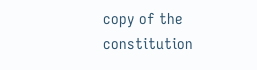copy of the constitution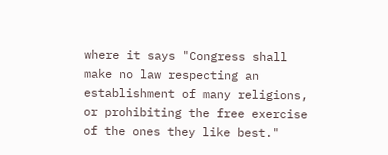where it says "Congress shall make no law respecting an establishment of many religions, or prohibiting the free exercise of the ones they like best."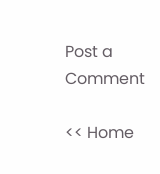Post a Comment

<< Home